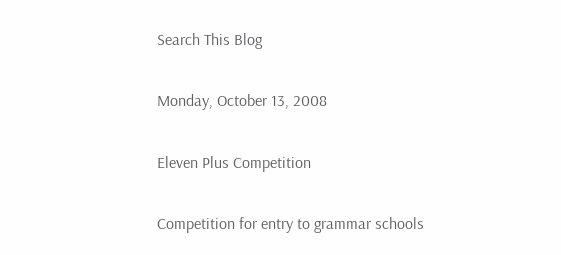Search This Blog

Monday, October 13, 2008

Eleven Plus Competition

Competition for entry to grammar schools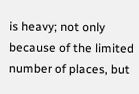is heavy; not only because of the limited number of places, but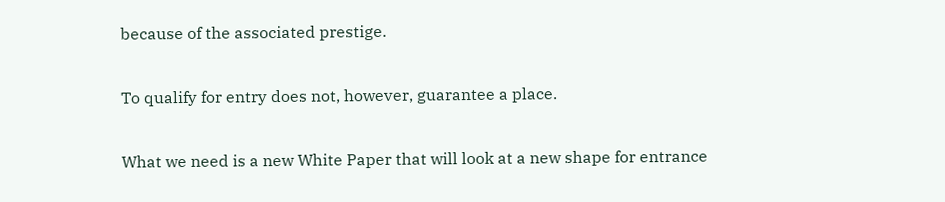because of the associated prestige.

To qualify for entry does not, however, guarantee a place.

What we need is a new White Paper that will look at a new shape for entrance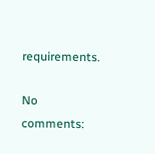requirements.

No comments: